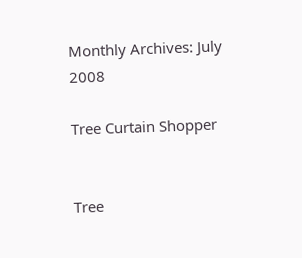Monthly Archives: July 2008

Tree Curtain Shopper


Tree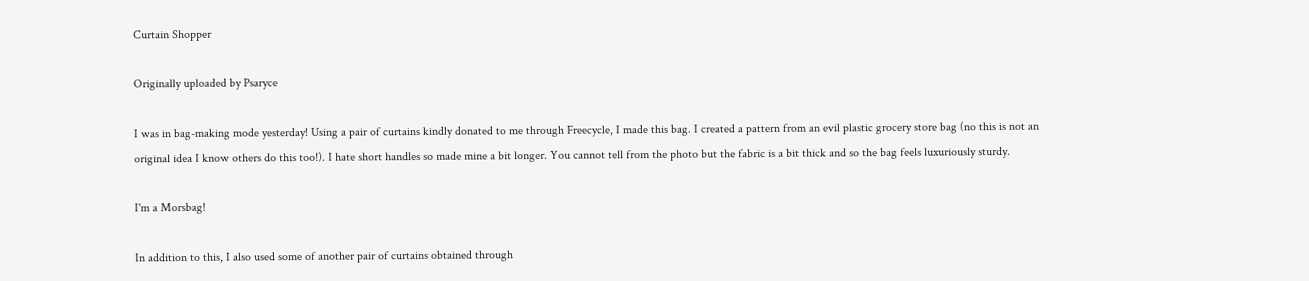Curtain Shopper

Originally uploaded by Psaryce

I was in bag-making mode yesterday! Using a pair of curtains kindly donated to me through Freecycle, I made this bag. I created a pattern from an evil plastic grocery store bag (no this is not an original idea I know others do this too!). I hate short handles so made mine a bit longer. You cannot tell from the photo but the fabric is a bit thick and so the bag feels luxuriously sturdy.

I'm a Morsbag!

In addition to this, I also used some of another pair of curtains obtained through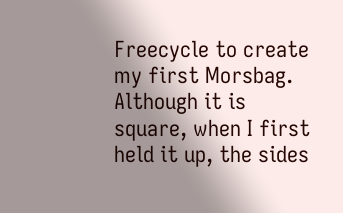Freecycle to create my first Morsbag. Although it is square, when I first held it up, the sides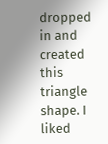dropped in and created this triangle shape. I liked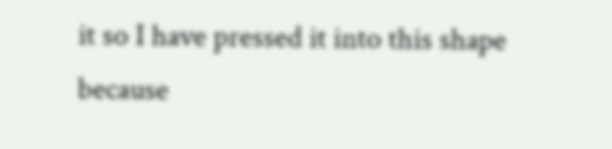it so I have pressed it into this shape because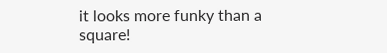it looks more funky than a square!